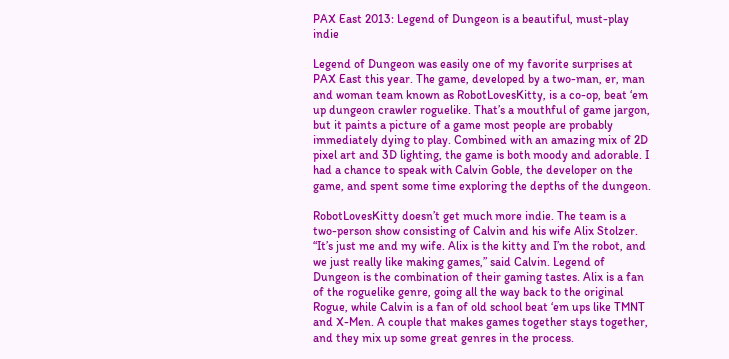PAX East 2013: Legend of Dungeon is a beautiful, must-play indie

Legend of Dungeon was easily one of my favorite surprises at PAX East this year. The game, developed by a two-man, er, man and woman team known as RobotLovesKitty, is a co-op, beat ‘em up dungeon crawler roguelike. That’s a mouthful of game jargon, but it paints a picture of a game most people are probably immediately dying to play. Combined with an amazing mix of 2D pixel art and 3D lighting, the game is both moody and adorable. I had a chance to speak with Calvin Goble, the developer on the game, and spent some time exploring the depths of the dungeon.

RobotLovesKitty doesn’t get much more indie. The team is a two-person show consisting of Calvin and his wife Alix Stolzer. “It’s just me and my wife. Alix is the kitty and I’m the robot, and we just really like making games,” said Calvin. Legend of Dungeon is the combination of their gaming tastes. Alix is a fan of the roguelike genre, going all the way back to the original Rogue, while Calvin is a fan of old school beat ‘em ups like TMNT and X-Men. A couple that makes games together stays together, and they mix up some great genres in the process.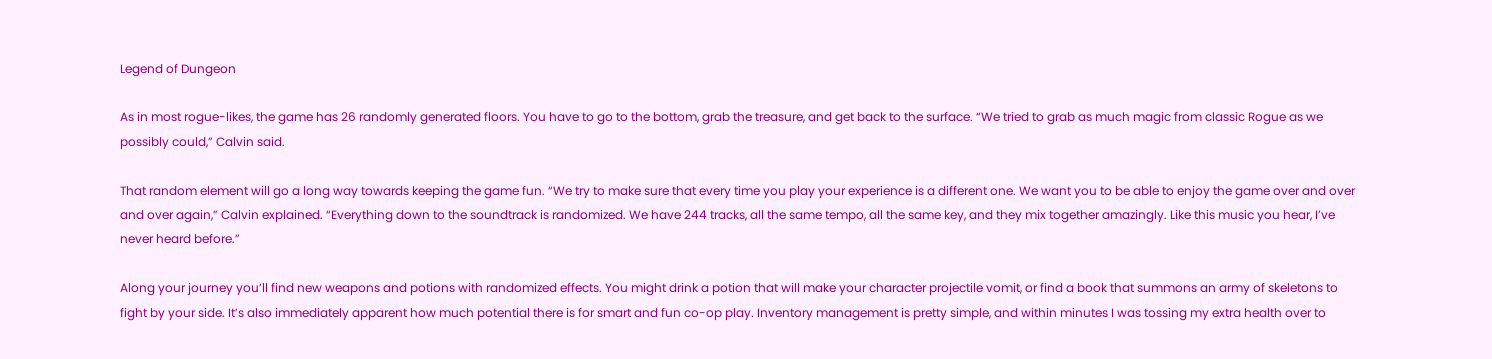Legend of Dungeon

As in most rogue-likes, the game has 26 randomly generated floors. You have to go to the bottom, grab the treasure, and get back to the surface. “We tried to grab as much magic from classic Rogue as we possibly could,” Calvin said.

That random element will go a long way towards keeping the game fun. “We try to make sure that every time you play your experience is a different one. We want you to be able to enjoy the game over and over and over again,” Calvin explained. “Everything down to the soundtrack is randomized. We have 244 tracks, all the same tempo, all the same key, and they mix together amazingly. Like this music you hear, I’ve never heard before.”

Along your journey you’ll find new weapons and potions with randomized effects. You might drink a potion that will make your character projectile vomit, or find a book that summons an army of skeletons to fight by your side. It’s also immediately apparent how much potential there is for smart and fun co-op play. Inventory management is pretty simple, and within minutes I was tossing my extra health over to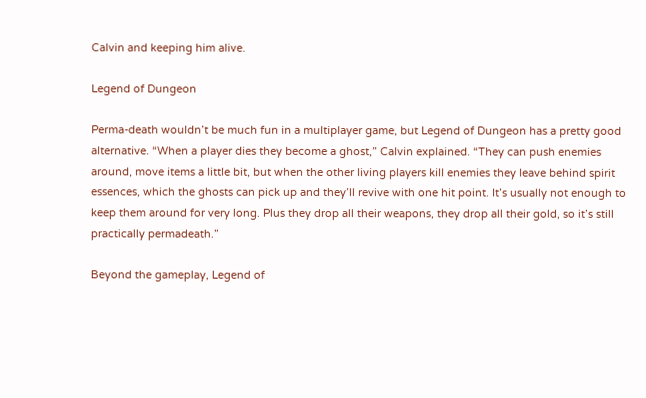Calvin and keeping him alive.

Legend of Dungeon

Perma-death wouldn’t be much fun in a multiplayer game, but Legend of Dungeon has a pretty good alternative. “When a player dies they become a ghost,” Calvin explained. “They can push enemies around, move items a little bit, but when the other living players kill enemies they leave behind spirit essences, which the ghosts can pick up and they’ll revive with one hit point. It’s usually not enough to keep them around for very long. Plus they drop all their weapons, they drop all their gold, so it’s still practically permadeath.”

Beyond the gameplay, Legend of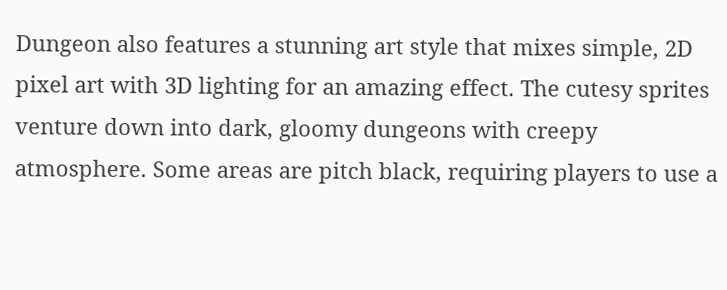Dungeon also features a stunning art style that mixes simple, 2D pixel art with 3D lighting for an amazing effect. The cutesy sprites venture down into dark, gloomy dungeons with creepy atmosphere. Some areas are pitch black, requiring players to use a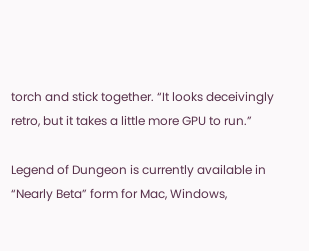torch and stick together. “It looks deceivingly retro, but it takes a little more GPU to run.”

Legend of Dungeon is currently available in “Nearly Beta” form for Mac, Windows,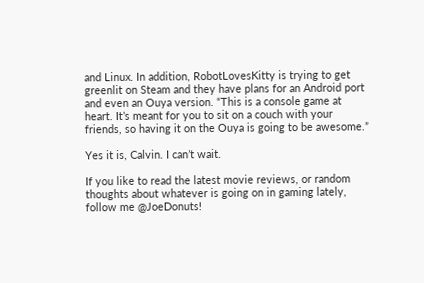and Linux. In addition, RobotLovesKitty is trying to get greenlit on Steam and they have plans for an Android port and even an Ouya version. “This is a console game at heart. It’s meant for you to sit on a couch with your friends, so having it on the Ouya is going to be awesome.”

Yes it is, Calvin. I can’t wait.

If you like to read the latest movie reviews, or random thoughts about whatever is going on in gaming lately, follow me @JoeDonuts!